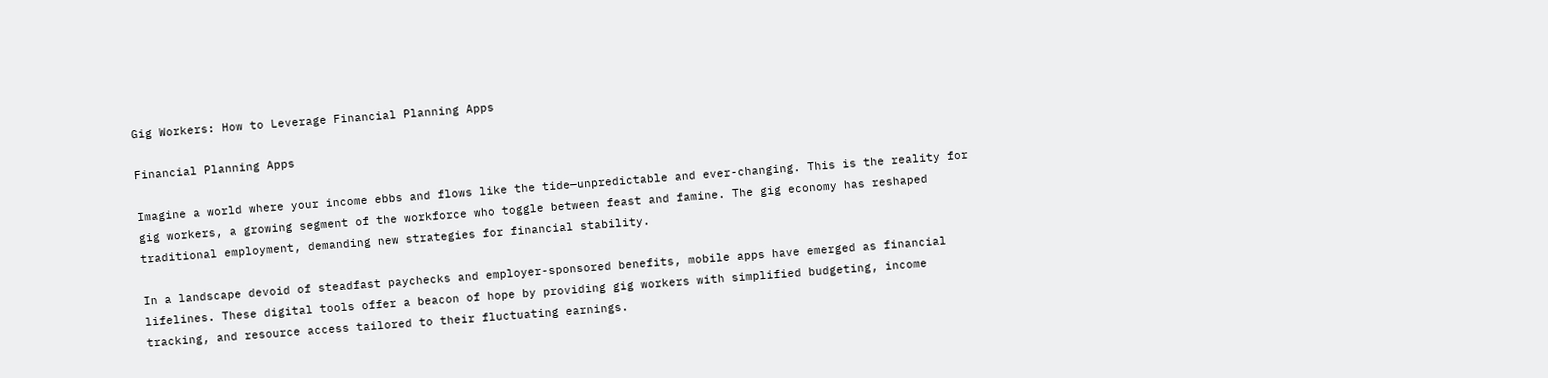Gig Workers: How to Leverage Financial Planning Apps

Financial Planning Apps

Imagine a world where your income ebbs and flows like the tide—unpredictable and ever-changing. This is the reality for gig workers, a growing segment of the workforce who toggle between feast and famine. The gig economy has reshaped traditional employment, demanding new strategies for financial stability.

In a landscape devoid of steadfast paychecks and employer-sponsored benefits, mobile apps have emerged as financial lifelines. These digital tools offer a beacon of hope by providing gig workers with simplified budgeting, income tracking, and resource access tailored to their fluctuating earnings.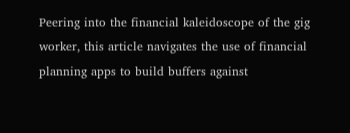Peering into the financial kaleidoscope of the gig worker, this article navigates the use of financial planning apps to build buffers against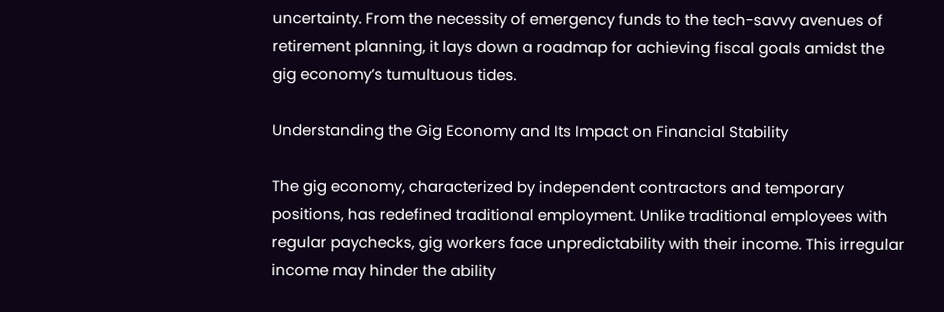uncertainty. From the necessity of emergency funds to the tech-savvy avenues of retirement planning, it lays down a roadmap for achieving fiscal goals amidst the gig economy’s tumultuous tides.

Understanding the Gig Economy and Its Impact on Financial Stability

The gig economy, characterized by independent contractors and temporary positions, has redefined traditional employment. Unlike traditional employees with regular paychecks, gig workers face unpredictability with their income. This irregular income may hinder the ability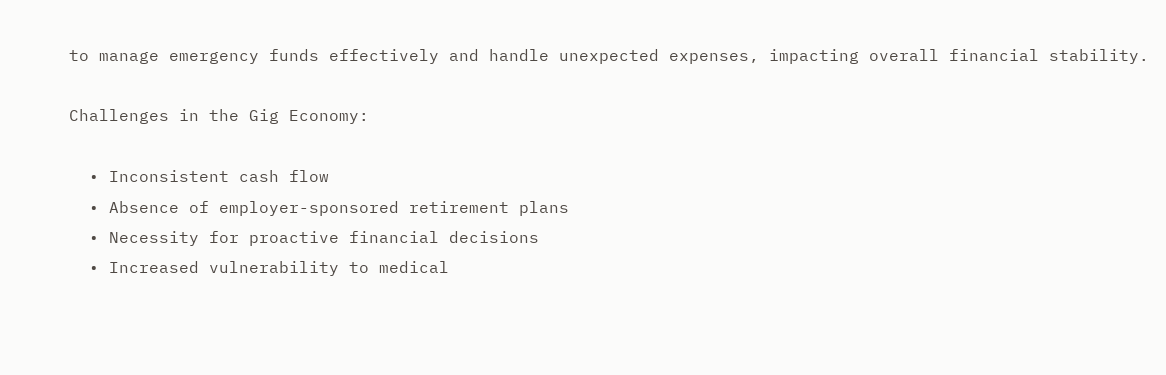to manage emergency funds effectively and handle unexpected expenses, impacting overall financial stability.

Challenges in the Gig Economy:

  • Inconsistent cash flow
  • Absence of employer-sponsored retirement plans
  • Necessity for proactive financial decisions
  • Increased vulnerability to medical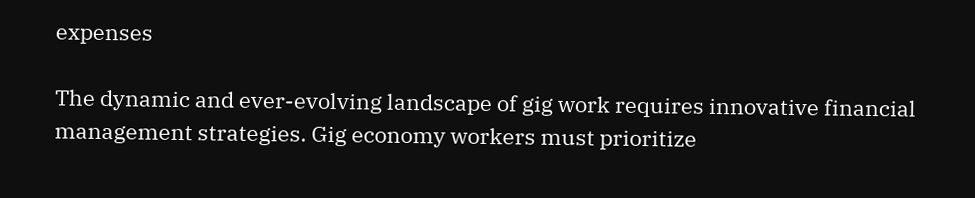expenses

The dynamic and ever-evolving landscape of gig work requires innovative financial management strategies. Gig economy workers must prioritize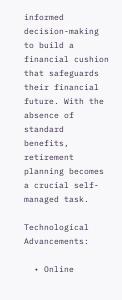informed decision-making to build a financial cushion that safeguards their financial future. With the absence of standard benefits, retirement planning becomes a crucial self-managed task.

Technological Advancements:

  • Online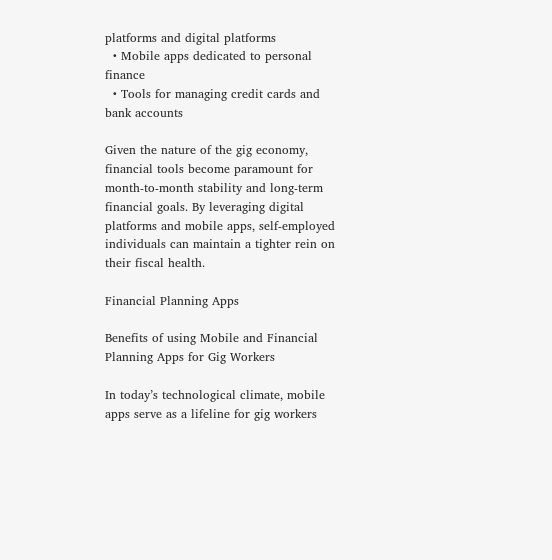platforms and digital platforms
  • Mobile apps dedicated to personal finance
  • Tools for managing credit cards and bank accounts

Given the nature of the gig economy, financial tools become paramount for month-to-month stability and long-term financial goals. By leveraging digital platforms and mobile apps, self-employed individuals can maintain a tighter rein on their fiscal health.

Financial Planning Apps

Benefits of using Mobile and Financial Planning Apps for Gig Workers

In today’s technological climate, mobile apps serve as a lifeline for gig workers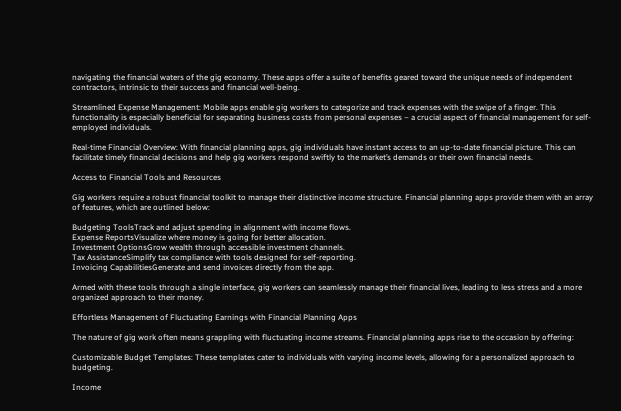navigating the financial waters of the gig economy. These apps offer a suite of benefits geared toward the unique needs of independent contractors, intrinsic to their success and financial well-being.

Streamlined Expense Management: Mobile apps enable gig workers to categorize and track expenses with the swipe of a finger. This functionality is especially beneficial for separating business costs from personal expenses – a crucial aspect of financial management for self-employed individuals.

Real-time Financial Overview: With financial planning apps, gig individuals have instant access to an up-to-date financial picture. This can facilitate timely financial decisions and help gig workers respond swiftly to the market’s demands or their own financial needs.

Access to Financial Tools and Resources

Gig workers require a robust financial toolkit to manage their distinctive income structure. Financial planning apps provide them with an array of features, which are outlined below:

Budgeting ToolsTrack and adjust spending in alignment with income flows.
Expense ReportsVisualize where money is going for better allocation.
Investment OptionsGrow wealth through accessible investment channels.
Tax AssistanceSimplify tax compliance with tools designed for self-reporting.
Invoicing CapabilitiesGenerate and send invoices directly from the app.

Armed with these tools through a single interface, gig workers can seamlessly manage their financial lives, leading to less stress and a more organized approach to their money.

Effortless Management of Fluctuating Earnings with Financial Planning Apps

The nature of gig work often means grappling with fluctuating income streams. Financial planning apps rise to the occasion by offering:

Customizable Budget Templates: These templates cater to individuals with varying income levels, allowing for a personalized approach to budgeting.

Income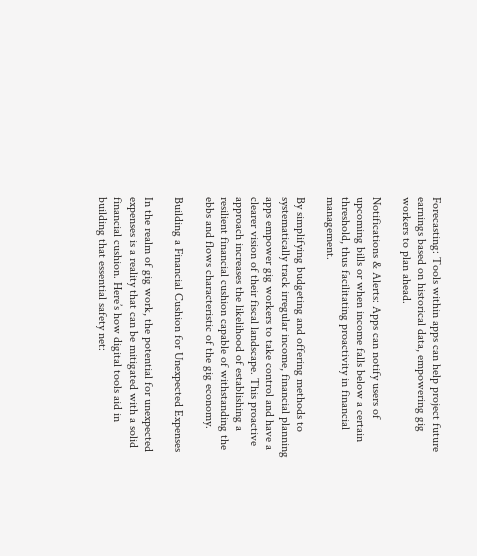Forecasting: Tools within apps can help project future earnings based on historical data, empowering gig workers to plan ahead.

Notifications & Alerts: Apps can notify users of upcoming bills or when income falls below a certain threshold, thus facilitating proactivity in financial management.

By simplifying budgeting and offering methods to systematically track irregular income, financial planning apps empower gig workers to take control and have a clearer vision of their fiscal landscape. This proactive approach increases the likelihood of establishing a resilient financial cushion capable of withstanding the ebbs and flows characteristic of the gig economy.

Building a Financial Cushion for Unexpected Expenses

In the realm of gig work, the potential for unexpected expenses is a reality that can be mitigated with a solid financial cushion. Here’s how digital tools aid in building that essential safety net: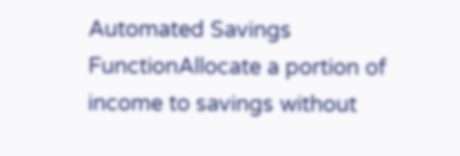Automated Savings FunctionAllocate a portion of income to savings without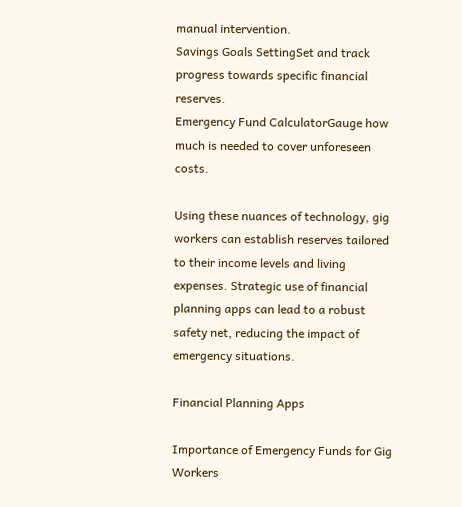manual intervention.
Savings Goals SettingSet and track progress towards specific financial reserves.
Emergency Fund CalculatorGauge how much is needed to cover unforeseen costs.

Using these nuances of technology, gig workers can establish reserves tailored to their income levels and living expenses. Strategic use of financial planning apps can lead to a robust safety net, reducing the impact of emergency situations.

Financial Planning Apps

Importance of Emergency Funds for Gig Workers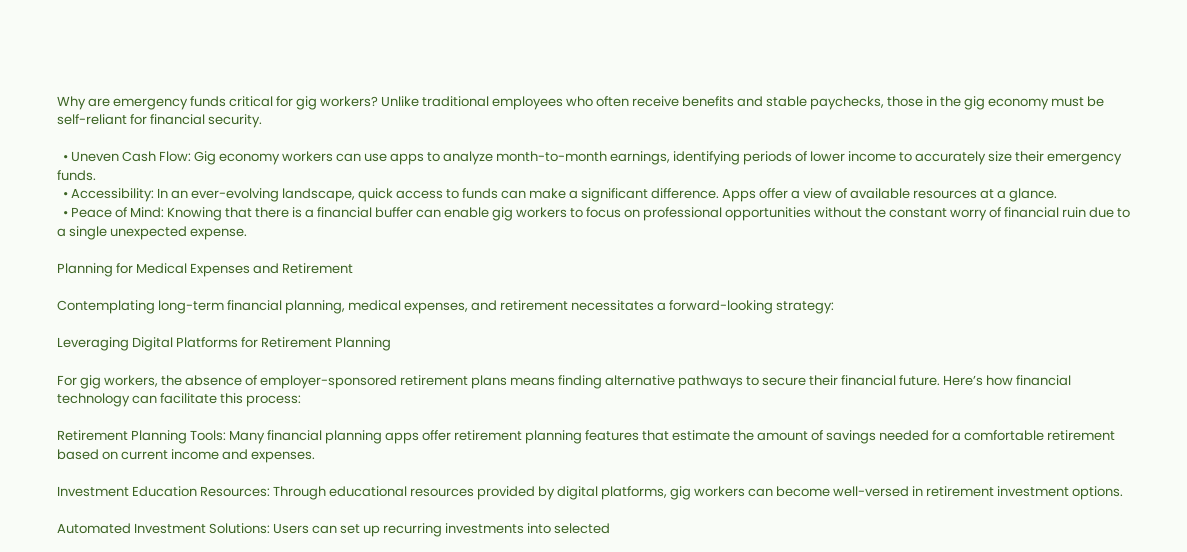Why are emergency funds critical for gig workers? Unlike traditional employees who often receive benefits and stable paychecks, those in the gig economy must be self-reliant for financial security.

  • Uneven Cash Flow: Gig economy workers can use apps to analyze month-to-month earnings, identifying periods of lower income to accurately size their emergency funds.
  • Accessibility: In an ever-evolving landscape, quick access to funds can make a significant difference. Apps offer a view of available resources at a glance.
  • Peace of Mind: Knowing that there is a financial buffer can enable gig workers to focus on professional opportunities without the constant worry of financial ruin due to a single unexpected expense.

Planning for Medical Expenses and Retirement

Contemplating long-term financial planning, medical expenses, and retirement necessitates a forward-looking strategy:

Leveraging Digital Platforms for Retirement Planning

For gig workers, the absence of employer-sponsored retirement plans means finding alternative pathways to secure their financial future. Here’s how financial technology can facilitate this process:

Retirement Planning Tools: Many financial planning apps offer retirement planning features that estimate the amount of savings needed for a comfortable retirement based on current income and expenses.

Investment Education Resources: Through educational resources provided by digital platforms, gig workers can become well-versed in retirement investment options.

Automated Investment Solutions: Users can set up recurring investments into selected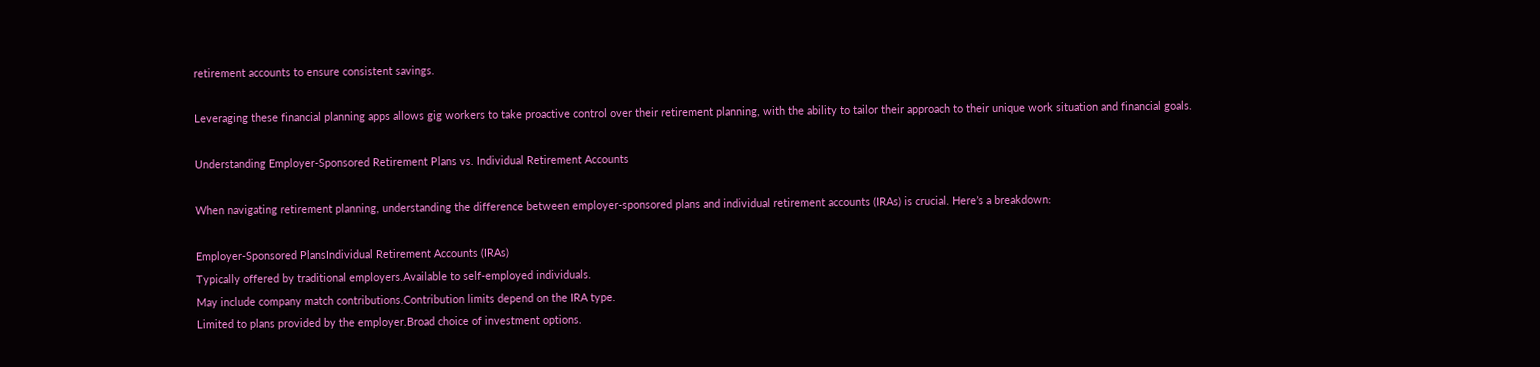retirement accounts to ensure consistent savings.

Leveraging these financial planning apps allows gig workers to take proactive control over their retirement planning, with the ability to tailor their approach to their unique work situation and financial goals.

Understanding Employer-Sponsored Retirement Plans vs. Individual Retirement Accounts

When navigating retirement planning, understanding the difference between employer-sponsored plans and individual retirement accounts (IRAs) is crucial. Here’s a breakdown:

Employer-Sponsored PlansIndividual Retirement Accounts (IRAs)
Typically offered by traditional employers.Available to self-employed individuals.
May include company match contributions.Contribution limits depend on the IRA type.
Limited to plans provided by the employer.Broad choice of investment options.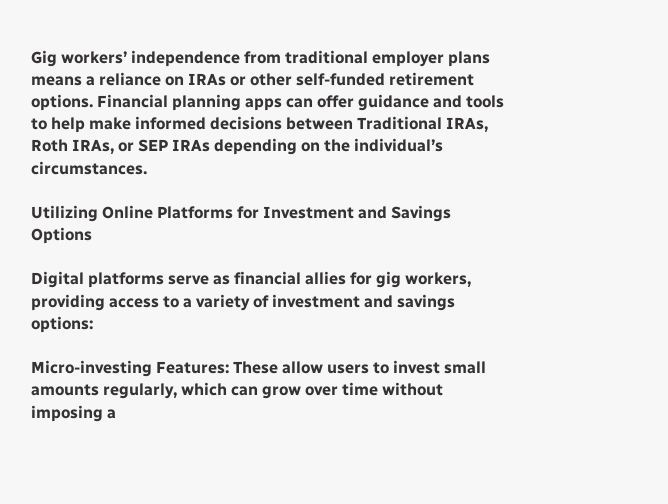Gig workers’ independence from traditional employer plans means a reliance on IRAs or other self-funded retirement options. Financial planning apps can offer guidance and tools to help make informed decisions between Traditional IRAs, Roth IRAs, or SEP IRAs depending on the individual’s circumstances.

Utilizing Online Platforms for Investment and Savings Options

Digital platforms serve as financial allies for gig workers, providing access to a variety of investment and savings options:

Micro-investing Features: These allow users to invest small amounts regularly, which can grow over time without imposing a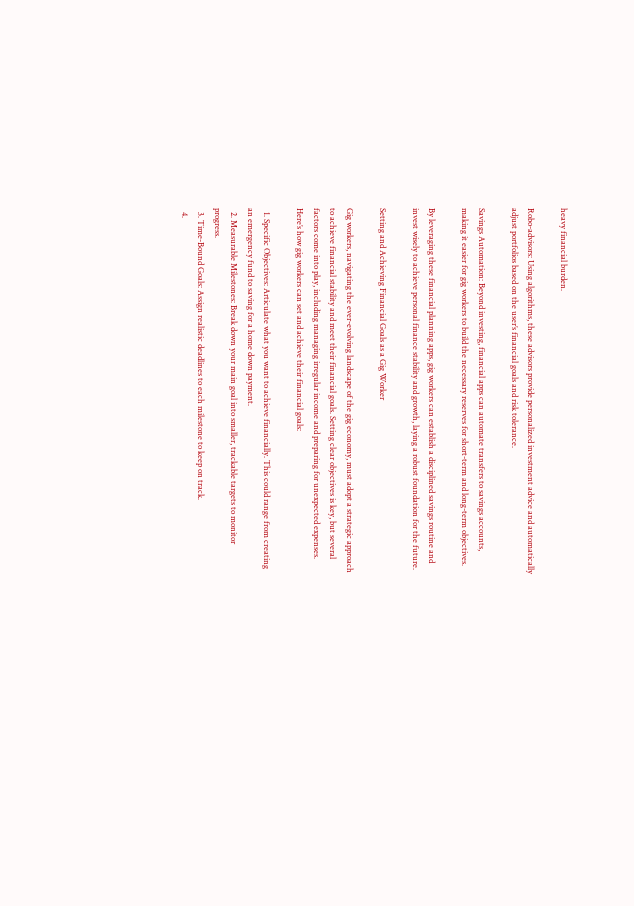heavy financial burden.

Robo-advisors: Using algorithms, these advisors provide personalized investment advice and automatically adjust portfolios based on the user’s financial goals and risk tolerance.

Savings Automation: Beyond investing, financial apps can automate transfers to savings accounts, making it easier for gig workers to build the necessary reserves for short-term and long-term objectives.

By leveraging these financial planning apps, gig workers can establish a disciplined savings routine and invest wisely to achieve personal finance stability and growth, laying a robust foundation for the future.

Setting and Achieving Financial Goals as a Gig Worker

Gig workers, navigating the ever-evolving landscape of the gig economy, must adopt a strategic approach to achieve financial stability and meet their financial goals. Setting clear objectives is key, but several factors come into play, including managing irregular income and preparing for unexpected expenses. Here’s how gig workers can set and achieve their financial goals:

  1. Specific Objectives: Articulate what you want to achieve financially. This could range from creating an emergency fund to saving for a home down payment.
  2. Measurable Milestones: Break down your main goal into smaller, trackable targets to monitor progress.
  3. Time-Bound Goals: Assign realistic deadlines to each milestone to keep on track.
  4.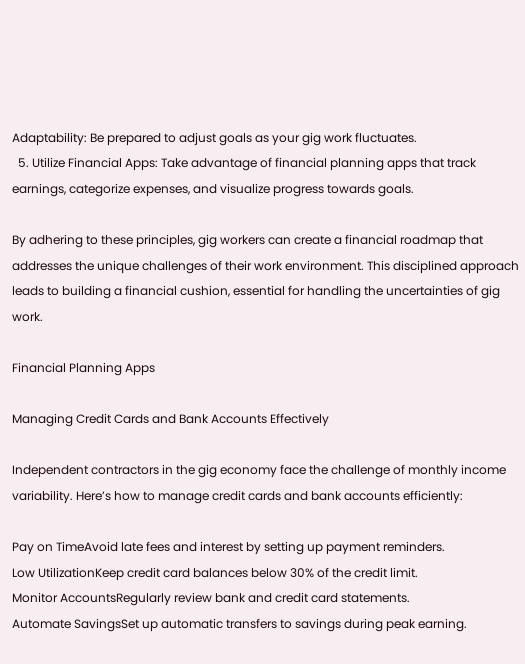Adaptability: Be prepared to adjust goals as your gig work fluctuates.
  5. Utilize Financial Apps: Take advantage of financial planning apps that track earnings, categorize expenses, and visualize progress towards goals.

By adhering to these principles, gig workers can create a financial roadmap that addresses the unique challenges of their work environment. This disciplined approach leads to building a financial cushion, essential for handling the uncertainties of gig work.

Financial Planning Apps

Managing Credit Cards and Bank Accounts Effectively

Independent contractors in the gig economy face the challenge of monthly income variability. Here’s how to manage credit cards and bank accounts efficiently:

Pay on TimeAvoid late fees and interest by setting up payment reminders.
Low UtilizationKeep credit card balances below 30% of the credit limit.
Monitor AccountsRegularly review bank and credit card statements.
Automate SavingsSet up automatic transfers to savings during peak earning.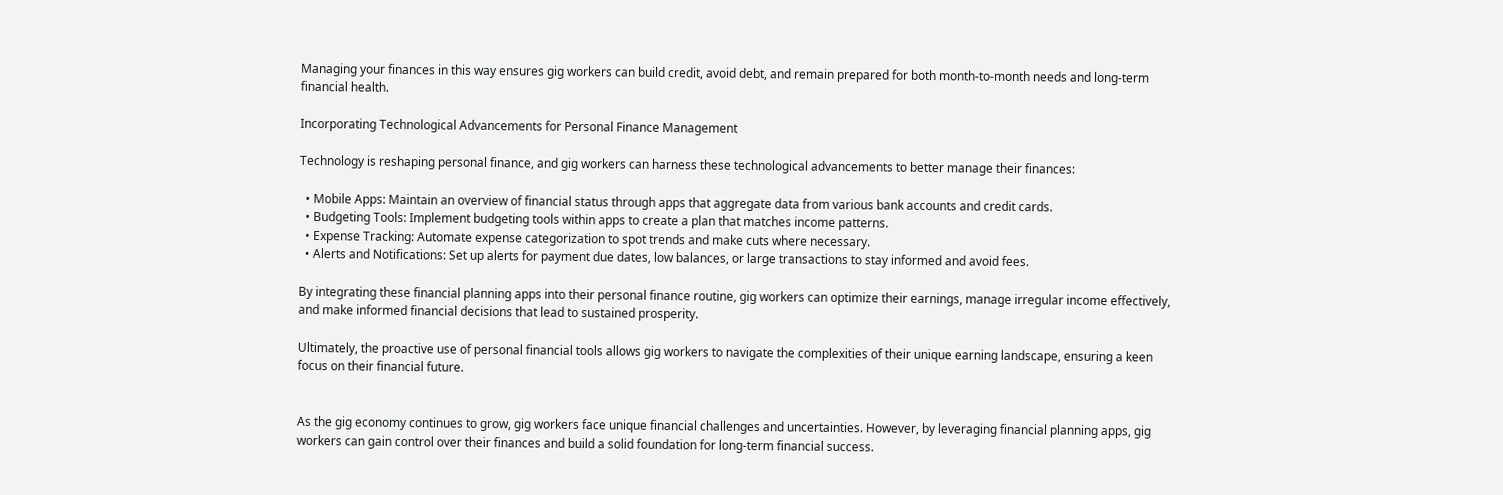Managing your finances in this way ensures gig workers can build credit, avoid debt, and remain prepared for both month-to-month needs and long-term financial health.

Incorporating Technological Advancements for Personal Finance Management

Technology is reshaping personal finance, and gig workers can harness these technological advancements to better manage their finances:

  • Mobile Apps: Maintain an overview of financial status through apps that aggregate data from various bank accounts and credit cards.
  • Budgeting Tools: Implement budgeting tools within apps to create a plan that matches income patterns.
  • Expense Tracking: Automate expense categorization to spot trends and make cuts where necessary.
  • Alerts and Notifications: Set up alerts for payment due dates, low balances, or large transactions to stay informed and avoid fees.

By integrating these financial planning apps into their personal finance routine, gig workers can optimize their earnings, manage irregular income effectively, and make informed financial decisions that lead to sustained prosperity.

Ultimately, the proactive use of personal financial tools allows gig workers to navigate the complexities of their unique earning landscape, ensuring a keen focus on their financial future.


As the gig economy continues to grow, gig workers face unique financial challenges and uncertainties. However, by leveraging financial planning apps, gig workers can gain control over their finances and build a solid foundation for long-term financial success.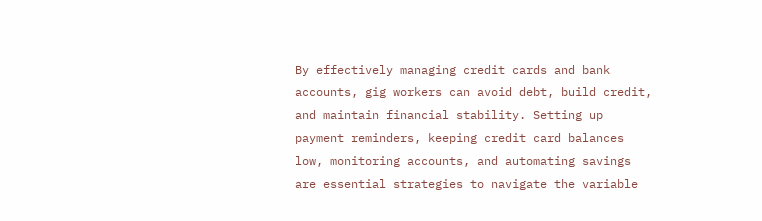By effectively managing credit cards and bank accounts, gig workers can avoid debt, build credit, and maintain financial stability. Setting up payment reminders, keeping credit card balances low, monitoring accounts, and automating savings are essential strategies to navigate the variable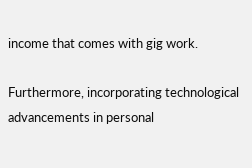income that comes with gig work.

Furthermore, incorporating technological advancements in personal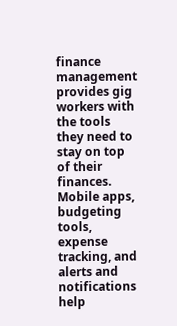finance management provides gig workers with the tools they need to stay on top of their finances. Mobile apps, budgeting tools, expense tracking, and alerts and notifications help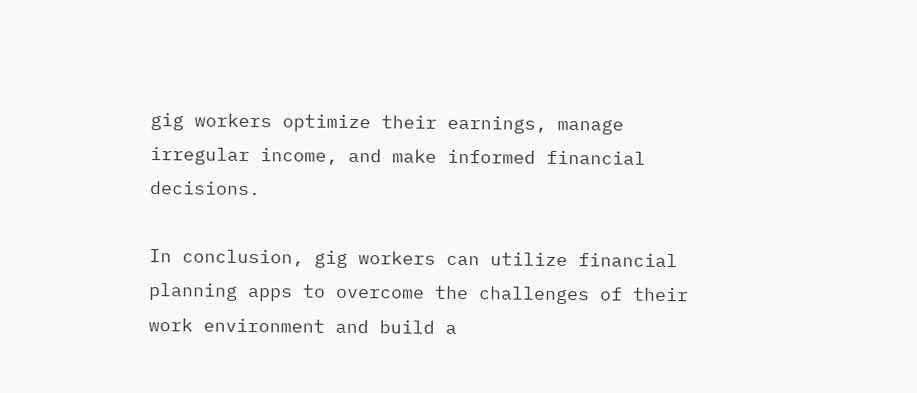gig workers optimize their earnings, manage irregular income, and make informed financial decisions.

In conclusion, gig workers can utilize financial planning apps to overcome the challenges of their work environment and build a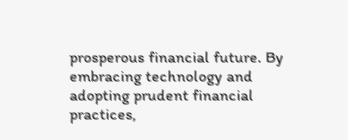prosperous financial future. By embracing technology and adopting prudent financial practices,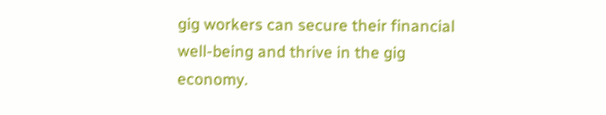gig workers can secure their financial well-being and thrive in the gig economy.